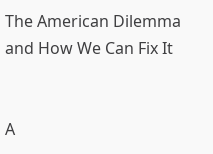The American Dilemma and How We Can Fix It


A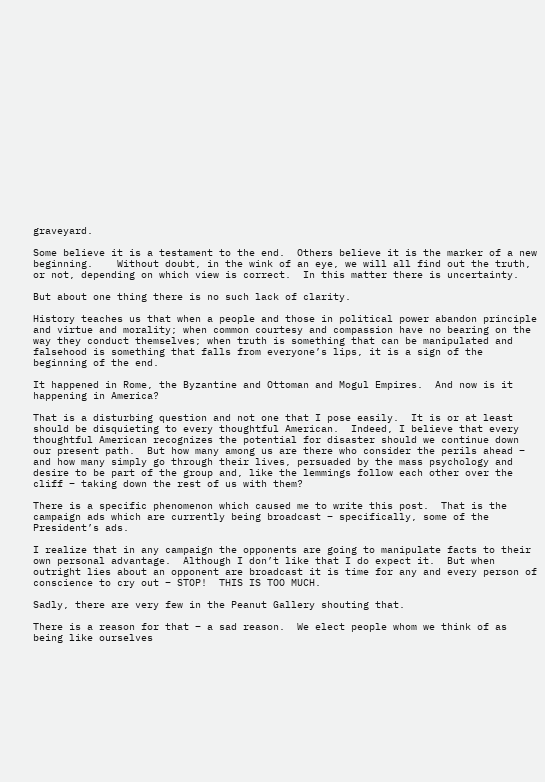graveyard.

Some believe it is a testament to the end.  Others believe it is the marker of a new beginning.    Without doubt, in the wink of an eye, we will all find out the truth, or not, depending on which view is correct.  In this matter there is uncertainty.

But about one thing there is no such lack of clarity.

History teaches us that when a people and those in political power abandon principle and virtue and morality; when common courtesy and compassion have no bearing on the way they conduct themselves; when truth is something that can be manipulated and falsehood is something that falls from everyone’s lips, it is a sign of the beginning of the end.

It happened in Rome, the Byzantine and Ottoman and Mogul Empires.  And now is it happening in America?

That is a disturbing question and not one that I pose easily.  It is or at least should be disquieting to every thoughtful American.  Indeed, I believe that every thoughtful American recognizes the potential for disaster should we continue down our present path.  But how many among us are there who consider the perils ahead – and how many simply go through their lives, persuaded by the mass psychology and desire to be part of the group and, like the lemmings follow each other over the cliff – taking down the rest of us with them?

There is a specific phenomenon which caused me to write this post.  That is the campaign ads which are currently being broadcast – specifically, some of the President’s ads.

I realize that in any campaign the opponents are going to manipulate facts to their own personal advantage.  Although I don’t like that I do expect it.  But when outright lies about an opponent are broadcast it is time for any and every person of conscience to cry out – STOP!  THIS IS TOO MUCH.

Sadly, there are very few in the Peanut Gallery shouting that.

There is a reason for that – a sad reason.  We elect people whom we think of as being like ourselves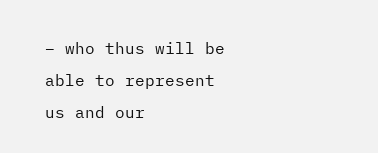– who thus will be able to represent us and our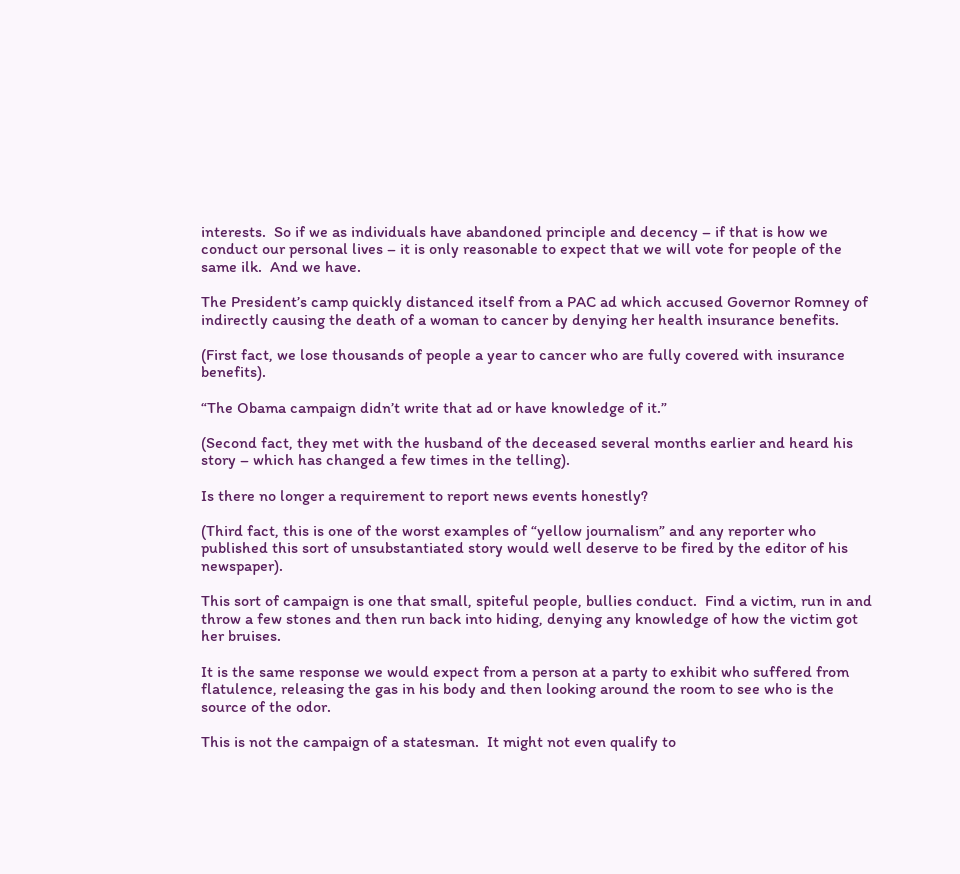interests.  So if we as individuals have abandoned principle and decency – if that is how we conduct our personal lives – it is only reasonable to expect that we will vote for people of the same ilk.  And we have.

The President’s camp quickly distanced itself from a PAC ad which accused Governor Romney of indirectly causing the death of a woman to cancer by denying her health insurance benefits.

(First fact, we lose thousands of people a year to cancer who are fully covered with insurance benefits).

“The Obama campaign didn’t write that ad or have knowledge of it.”

(Second fact, they met with the husband of the deceased several months earlier and heard his story – which has changed a few times in the telling).

Is there no longer a requirement to report news events honestly?

(Third fact, this is one of the worst examples of “yellow journalism” and any reporter who published this sort of unsubstantiated story would well deserve to be fired by the editor of his newspaper).

This sort of campaign is one that small, spiteful people, bullies conduct.  Find a victim, run in and throw a few stones and then run back into hiding, denying any knowledge of how the victim got her bruises.

It is the same response we would expect from a person at a party to exhibit who suffered from flatulence, releasing the gas in his body and then looking around the room to see who is the source of the odor.

This is not the campaign of a statesman.  It might not even qualify to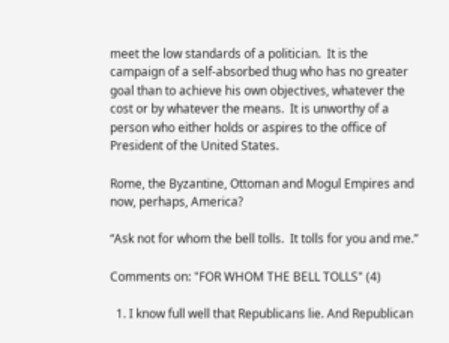meet the low standards of a politician.  It is the campaign of a self-absorbed thug who has no greater goal than to achieve his own objectives, whatever the cost or by whatever the means.  It is unworthy of a person who either holds or aspires to the office of President of the United States.

Rome, the Byzantine, Ottoman and Mogul Empires and now, perhaps, America?

“Ask not for whom the bell tolls.  It tolls for you and me.”

Comments on: "FOR WHOM THE BELL TOLLS" (4)

  1. I know full well that Republicans lie. And Republican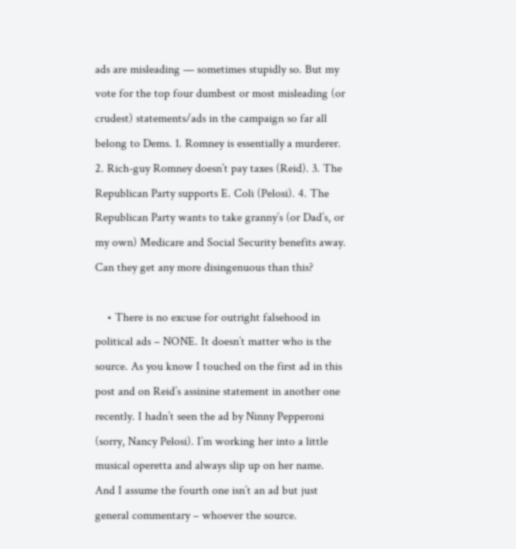ads are misleading — sometimes stupidly so. But my vote for the top four dumbest or most misleading (or crudest) statements/ads in the campaign so far all belong to Dems. 1. Romney is essentially a murderer. 2. Rich-guy Romney doesn’t pay taxes (Reid). 3. The Republican Party supports E. Coli (Pelosi). 4. The Republican Party wants to take granny’s (or Dad’s, or my own) Medicare and Social Security benefits away. Can they get any more disingenuous than this?

    • There is no excuse for outright falsehood in political ads – NONE. It doesn’t matter who is the source. As you know I touched on the first ad in this post and on Reid’s assinine statement in another one recently. I hadn’t seen the ad by Ninny Pepperoni (sorry, Nancy Pelosi). I’m working her into a little musical operetta and always slip up on her name. And I assume the fourth one isn’t an ad but just general commentary – whoever the source.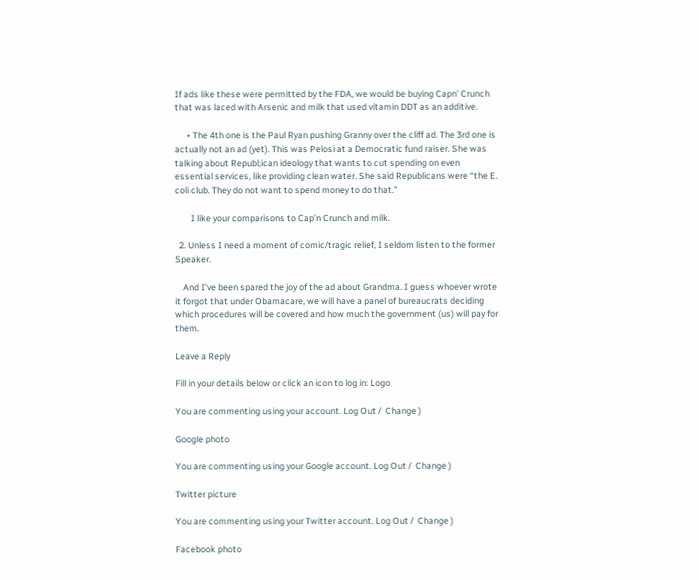If ads like these were permitted by the FDA, we would be buying Capn’ Crunch that was laced with Arsenic and milk that used vitamin DDT as an additive.

      • The 4th one is the Paul Ryan pushing Granny over the cliff ad. The 3rd one is actually not an ad (yet). This was Pelosi at a Democratic fund raiser. She was talking about Republ;ican ideology that wants to cut spending on even essential services, like providing clean water. She said Republicans were “the E. coli club. They do not want to spend money to do that.”

        I like your comparisons to Cap’n Crunch and milk.

  2. Unless I need a moment of comic/tragic relief, I seldom listen to the former Speaker.

    And I’ve been spared the joy of the ad about Grandma. I guess whoever wrote it forgot that under Obamacare, we will have a panel of bureaucrats deciding which procedures will be covered and how much the government (us) will pay for them.

Leave a Reply

Fill in your details below or click an icon to log in: Logo

You are commenting using your account. Log Out /  Change )

Google photo

You are commenting using your Google account. Log Out /  Change )

Twitter picture

You are commenting using your Twitter account. Log Out /  Change )

Facebook photo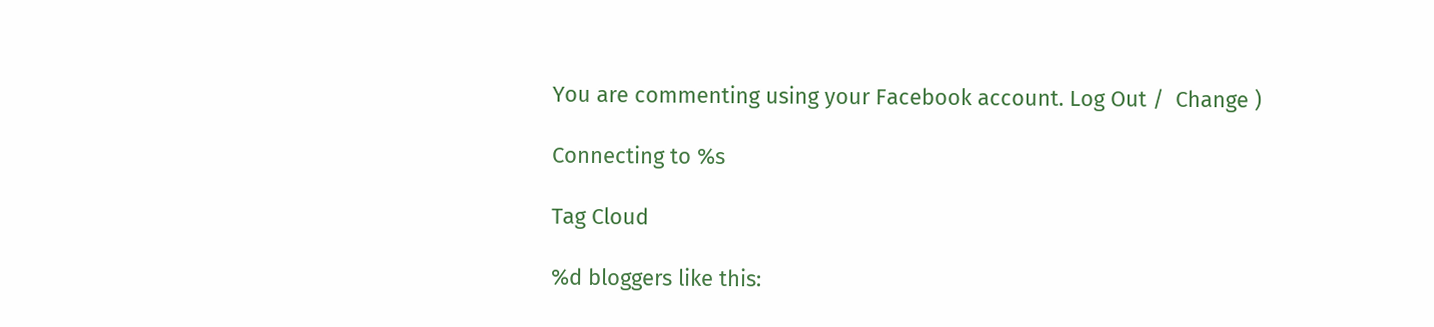You are commenting using your Facebook account. Log Out /  Change )

Connecting to %s

Tag Cloud

%d bloggers like this: